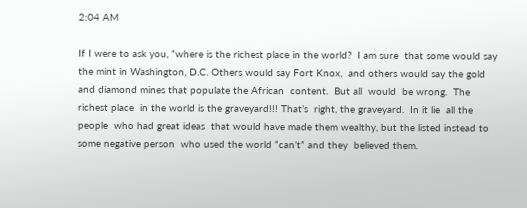2:04 AM

If I were to ask you, “where is the richest place in the world?  I am sure  that some would say the mint in Washington, D.C. Others would say Fort Knox,  and others would say the gold and diamond mines that populate the African  content.  But all  would  be wrong.  The richest place  in the world is the graveyard!!! That’s  right, the graveyard.  In it lie  all the people  who had great ideas  that would have made them wealthy, but the listed instead to some negative person  who used the world “can’t” and they  believed them.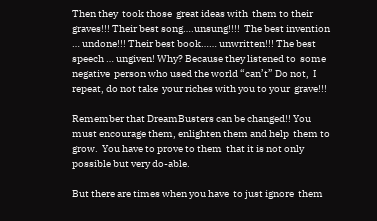Then they  took those  great ideas with  them to their graves!!! Their best song….unsung!!!!  The best invention … undone!!! Their best book…… unwritten!!! The best speech … ungiven! Why? Because they listened to  some negative  person who used the world “can’t” Do not,  I repeat, do not take  your riches with you to your  grave!!!

Remember that DreamBusters can be changed!! You must encourage them, enlighten them and help  them to grow.  You have to prove to them  that it is not only possible but very do-able.

But there are times when you have  to just ignore  them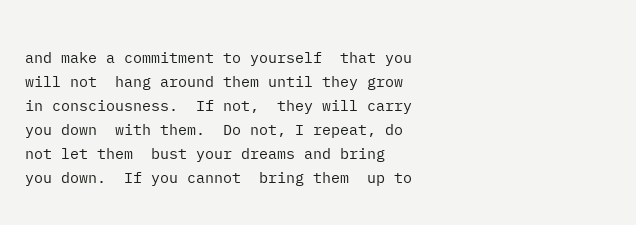and make a commitment to yourself  that you will not  hang around them until they grow in consciousness.  If not,  they will carry you down  with them.  Do not, I repeat, do not let them  bust your dreams and bring you down.  If you cannot  bring them  up to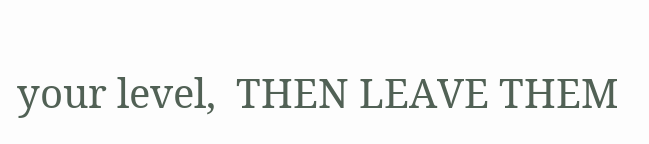your level,  THEN LEAVE THEM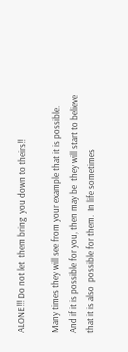ALONE!!! Do not let  them bring  you down to theirs!!

Many times they will see from your example that it is possible.  And if it is possible for you, then may be  they will start to believe that it is also  possible for them.  In life sometimes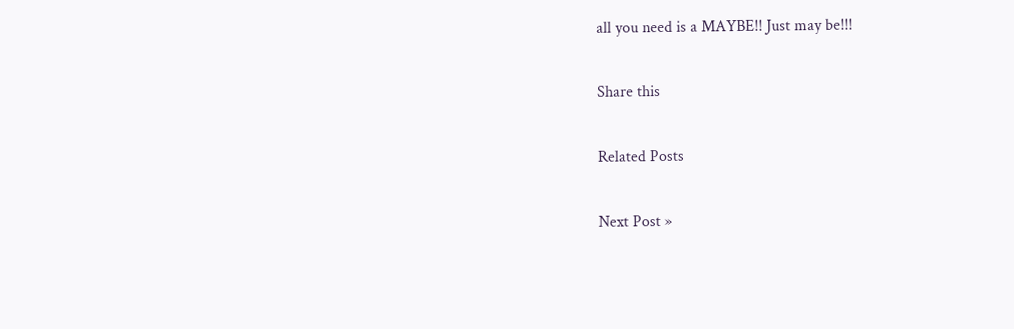all you need is a MAYBE!! Just may be!!!

Share this

Related Posts

Next Post »